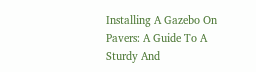Installing A Gazebo On Pavers: A Guide To A Sturdy And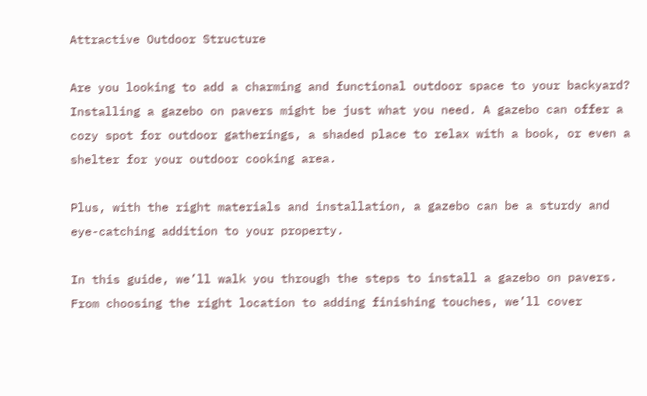Attractive Outdoor Structure

Are you looking to add a charming and functional outdoor space to your backyard? Installing a gazebo on pavers might be just what you need. A gazebo can offer a cozy spot for outdoor gatherings, a shaded place to relax with a book, or even a shelter for your outdoor cooking area.

Plus, with the right materials and installation, a gazebo can be a sturdy and eye-catching addition to your property.

In this guide, we’ll walk you through the steps to install a gazebo on pavers. From choosing the right location to adding finishing touches, we’ll cover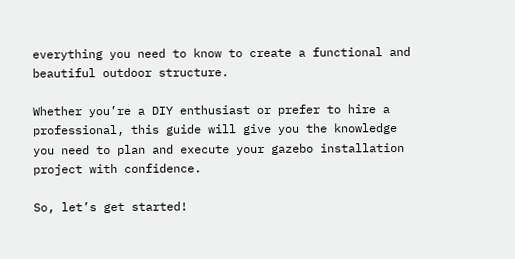everything you need to know to create a functional and beautiful outdoor structure.

Whether you’re a DIY enthusiast or prefer to hire a professional, this guide will give you the knowledge you need to plan and execute your gazebo installation project with confidence.

So, let’s get started!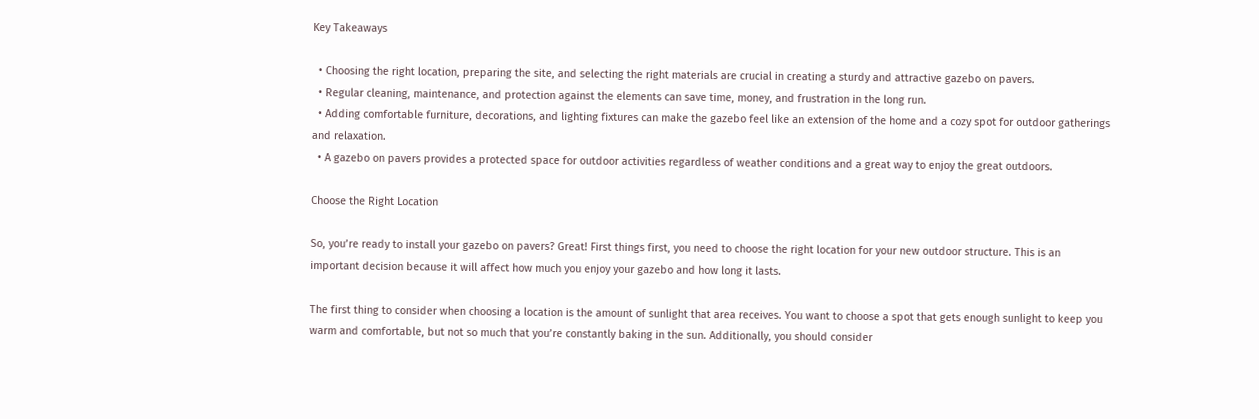Key Takeaways

  • Choosing the right location, preparing the site, and selecting the right materials are crucial in creating a sturdy and attractive gazebo on pavers.
  • Regular cleaning, maintenance, and protection against the elements can save time, money, and frustration in the long run.
  • Adding comfortable furniture, decorations, and lighting fixtures can make the gazebo feel like an extension of the home and a cozy spot for outdoor gatherings and relaxation.
  • A gazebo on pavers provides a protected space for outdoor activities regardless of weather conditions and a great way to enjoy the great outdoors.

Choose the Right Location

So, you’re ready to install your gazebo on pavers? Great! First things first, you need to choose the right location for your new outdoor structure. This is an important decision because it will affect how much you enjoy your gazebo and how long it lasts.

The first thing to consider when choosing a location is the amount of sunlight that area receives. You want to choose a spot that gets enough sunlight to keep you warm and comfortable, but not so much that you’re constantly baking in the sun. Additionally, you should consider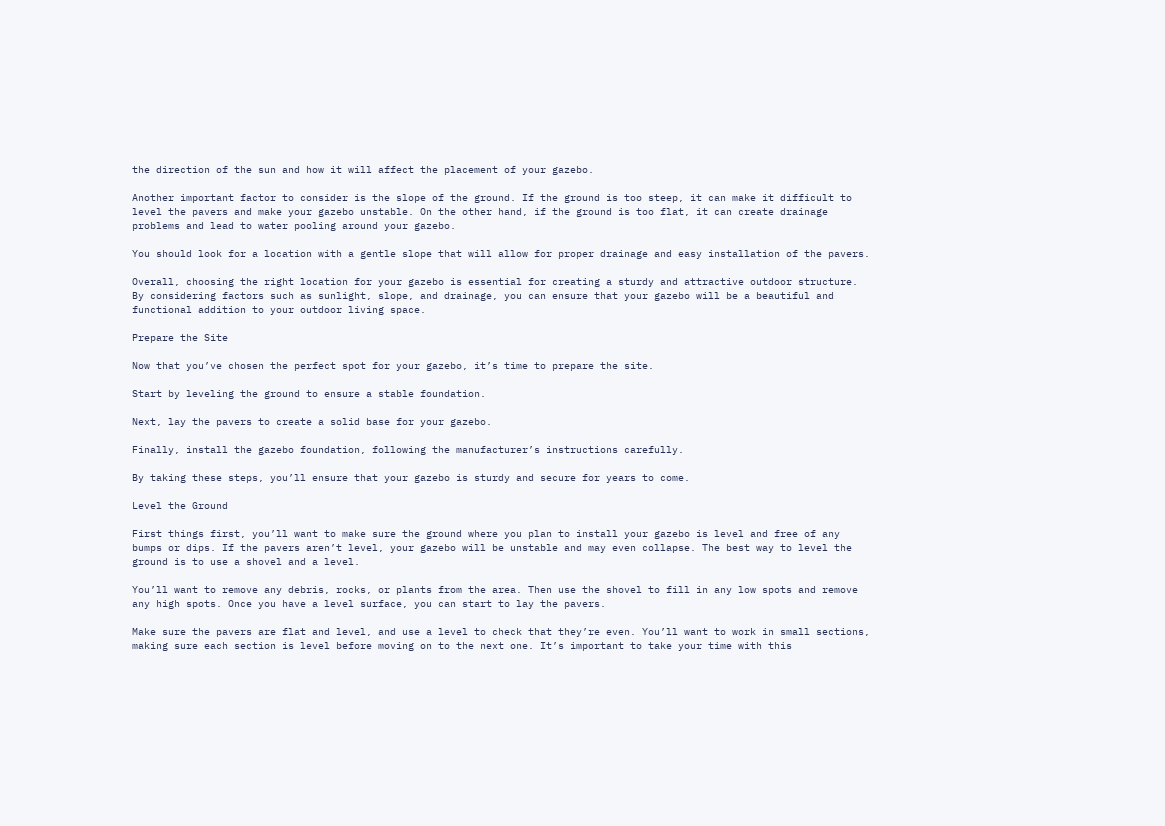the direction of the sun and how it will affect the placement of your gazebo.

Another important factor to consider is the slope of the ground. If the ground is too steep, it can make it difficult to level the pavers and make your gazebo unstable. On the other hand, if the ground is too flat, it can create drainage problems and lead to water pooling around your gazebo.

You should look for a location with a gentle slope that will allow for proper drainage and easy installation of the pavers.

Overall, choosing the right location for your gazebo is essential for creating a sturdy and attractive outdoor structure. By considering factors such as sunlight, slope, and drainage, you can ensure that your gazebo will be a beautiful and functional addition to your outdoor living space.

Prepare the Site

Now that you’ve chosen the perfect spot for your gazebo, it’s time to prepare the site.

Start by leveling the ground to ensure a stable foundation.

Next, lay the pavers to create a solid base for your gazebo.

Finally, install the gazebo foundation, following the manufacturer’s instructions carefully.

By taking these steps, you’ll ensure that your gazebo is sturdy and secure for years to come.

Level the Ground

First things first, you’ll want to make sure the ground where you plan to install your gazebo is level and free of any bumps or dips. If the pavers aren’t level, your gazebo will be unstable and may even collapse. The best way to level the ground is to use a shovel and a level.

You’ll want to remove any debris, rocks, or plants from the area. Then use the shovel to fill in any low spots and remove any high spots. Once you have a level surface, you can start to lay the pavers.

Make sure the pavers are flat and level, and use a level to check that they’re even. You’ll want to work in small sections, making sure each section is level before moving on to the next one. It’s important to take your time with this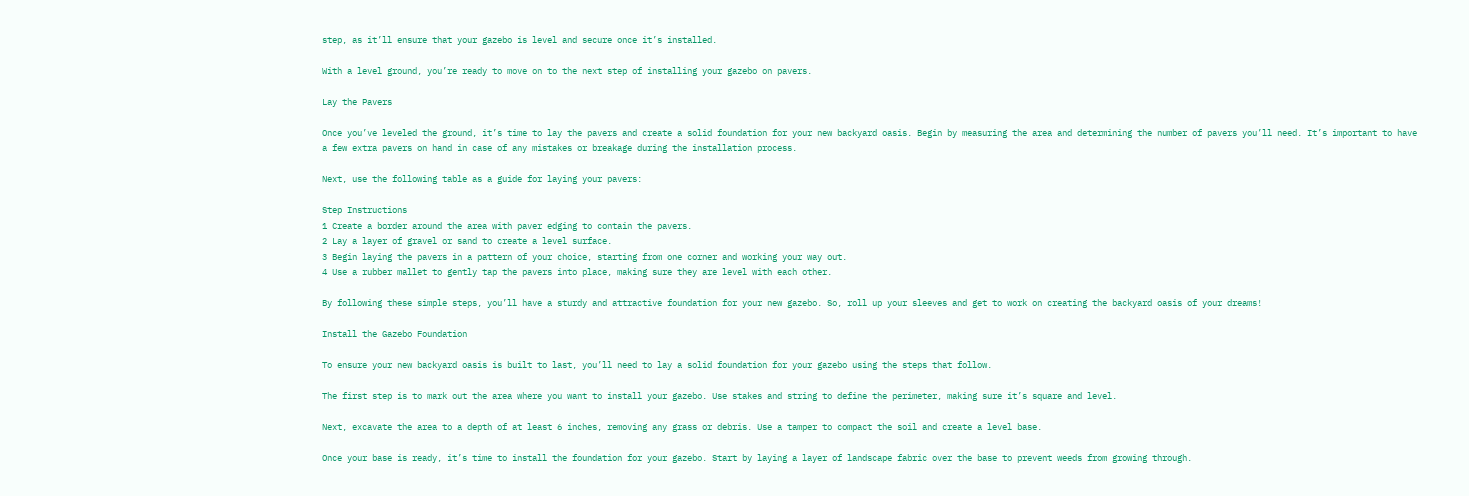step, as it’ll ensure that your gazebo is level and secure once it’s installed.

With a level ground, you’re ready to move on to the next step of installing your gazebo on pavers.

Lay the Pavers

Once you’ve leveled the ground, it’s time to lay the pavers and create a solid foundation for your new backyard oasis. Begin by measuring the area and determining the number of pavers you’ll need. It’s important to have a few extra pavers on hand in case of any mistakes or breakage during the installation process.

Next, use the following table as a guide for laying your pavers:

Step Instructions
1 Create a border around the area with paver edging to contain the pavers.
2 Lay a layer of gravel or sand to create a level surface.
3 Begin laying the pavers in a pattern of your choice, starting from one corner and working your way out.
4 Use a rubber mallet to gently tap the pavers into place, making sure they are level with each other.

By following these simple steps, you’ll have a sturdy and attractive foundation for your new gazebo. So, roll up your sleeves and get to work on creating the backyard oasis of your dreams!

Install the Gazebo Foundation

To ensure your new backyard oasis is built to last, you’ll need to lay a solid foundation for your gazebo using the steps that follow.

The first step is to mark out the area where you want to install your gazebo. Use stakes and string to define the perimeter, making sure it’s square and level.

Next, excavate the area to a depth of at least 6 inches, removing any grass or debris. Use a tamper to compact the soil and create a level base.

Once your base is ready, it’s time to install the foundation for your gazebo. Start by laying a layer of landscape fabric over the base to prevent weeds from growing through.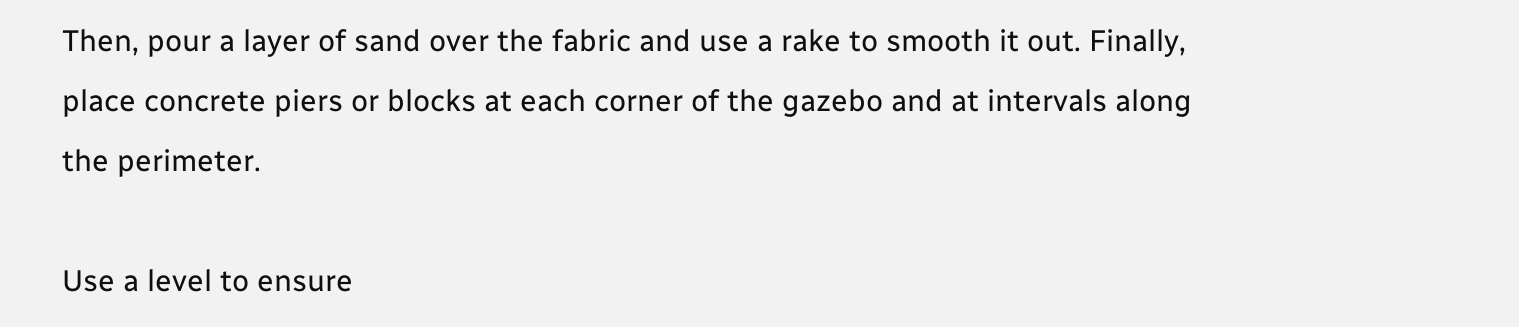Then, pour a layer of sand over the fabric and use a rake to smooth it out. Finally, place concrete piers or blocks at each corner of the gazebo and at intervals along the perimeter.

Use a level to ensure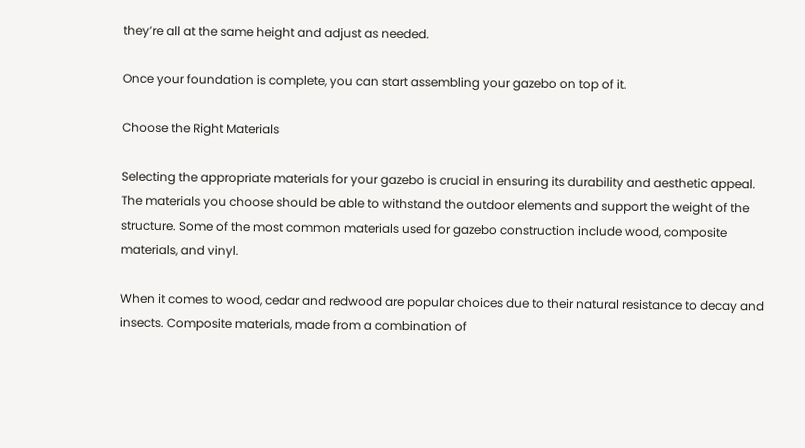they’re all at the same height and adjust as needed.

Once your foundation is complete, you can start assembling your gazebo on top of it.

Choose the Right Materials

Selecting the appropriate materials for your gazebo is crucial in ensuring its durability and aesthetic appeal. The materials you choose should be able to withstand the outdoor elements and support the weight of the structure. Some of the most common materials used for gazebo construction include wood, composite materials, and vinyl.

When it comes to wood, cedar and redwood are popular choices due to their natural resistance to decay and insects. Composite materials, made from a combination of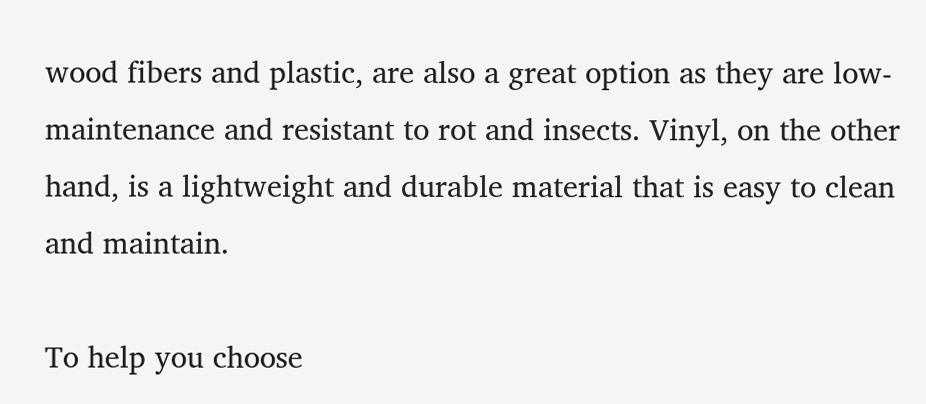wood fibers and plastic, are also a great option as they are low-maintenance and resistant to rot and insects. Vinyl, on the other hand, is a lightweight and durable material that is easy to clean and maintain.

To help you choose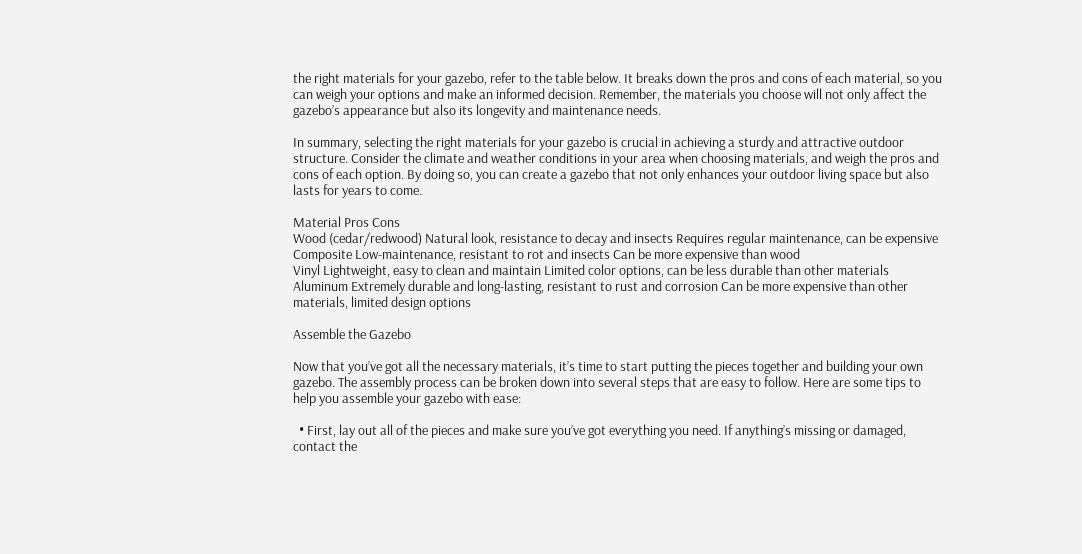the right materials for your gazebo, refer to the table below. It breaks down the pros and cons of each material, so you can weigh your options and make an informed decision. Remember, the materials you choose will not only affect the gazebo’s appearance but also its longevity and maintenance needs.

In summary, selecting the right materials for your gazebo is crucial in achieving a sturdy and attractive outdoor structure. Consider the climate and weather conditions in your area when choosing materials, and weigh the pros and cons of each option. By doing so, you can create a gazebo that not only enhances your outdoor living space but also lasts for years to come.

Material Pros Cons
Wood (cedar/redwood) Natural look, resistance to decay and insects Requires regular maintenance, can be expensive
Composite Low-maintenance, resistant to rot and insects Can be more expensive than wood
Vinyl Lightweight, easy to clean and maintain Limited color options, can be less durable than other materials Aluminum Extremely durable and long-lasting, resistant to rust and corrosion Can be more expensive than other materials, limited design options

Assemble the Gazebo

Now that you’ve got all the necessary materials, it’s time to start putting the pieces together and building your own gazebo. The assembly process can be broken down into several steps that are easy to follow. Here are some tips to help you assemble your gazebo with ease:

  • First, lay out all of the pieces and make sure you’ve got everything you need. If anything’s missing or damaged, contact the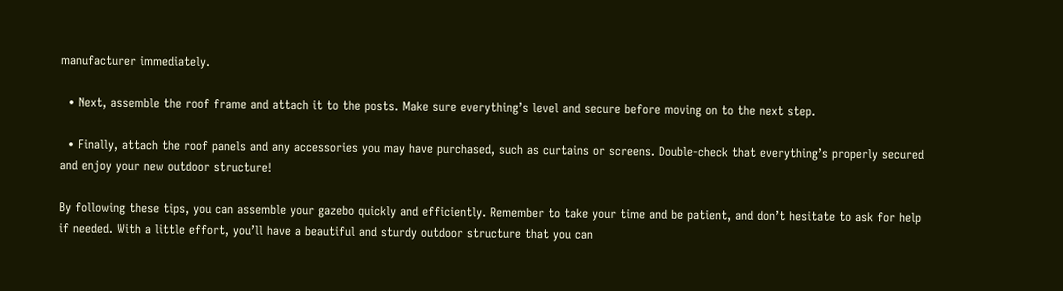manufacturer immediately.

  • Next, assemble the roof frame and attach it to the posts. Make sure everything’s level and secure before moving on to the next step.

  • Finally, attach the roof panels and any accessories you may have purchased, such as curtains or screens. Double-check that everything’s properly secured and enjoy your new outdoor structure!

By following these tips, you can assemble your gazebo quickly and efficiently. Remember to take your time and be patient, and don’t hesitate to ask for help if needed. With a little effort, you’ll have a beautiful and sturdy outdoor structure that you can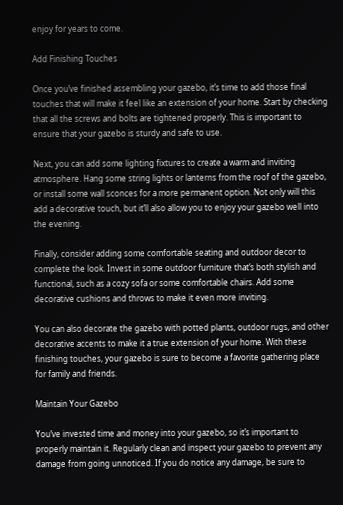enjoy for years to come.

Add Finishing Touches

Once you’ve finished assembling your gazebo, it’s time to add those final touches that will make it feel like an extension of your home. Start by checking that all the screws and bolts are tightened properly. This is important to ensure that your gazebo is sturdy and safe to use.

Next, you can add some lighting fixtures to create a warm and inviting atmosphere. Hang some string lights or lanterns from the roof of the gazebo, or install some wall sconces for a more permanent option. Not only will this add a decorative touch, but it’ll also allow you to enjoy your gazebo well into the evening.

Finally, consider adding some comfortable seating and outdoor decor to complete the look. Invest in some outdoor furniture that’s both stylish and functional, such as a cozy sofa or some comfortable chairs. Add some decorative cushions and throws to make it even more inviting.

You can also decorate the gazebo with potted plants, outdoor rugs, and other decorative accents to make it a true extension of your home. With these finishing touches, your gazebo is sure to become a favorite gathering place for family and friends.

Maintain Your Gazebo

You’ve invested time and money into your gazebo, so it’s important to properly maintain it. Regularly clean and inspect your gazebo to prevent any damage from going unnoticed. If you do notice any damage, be sure to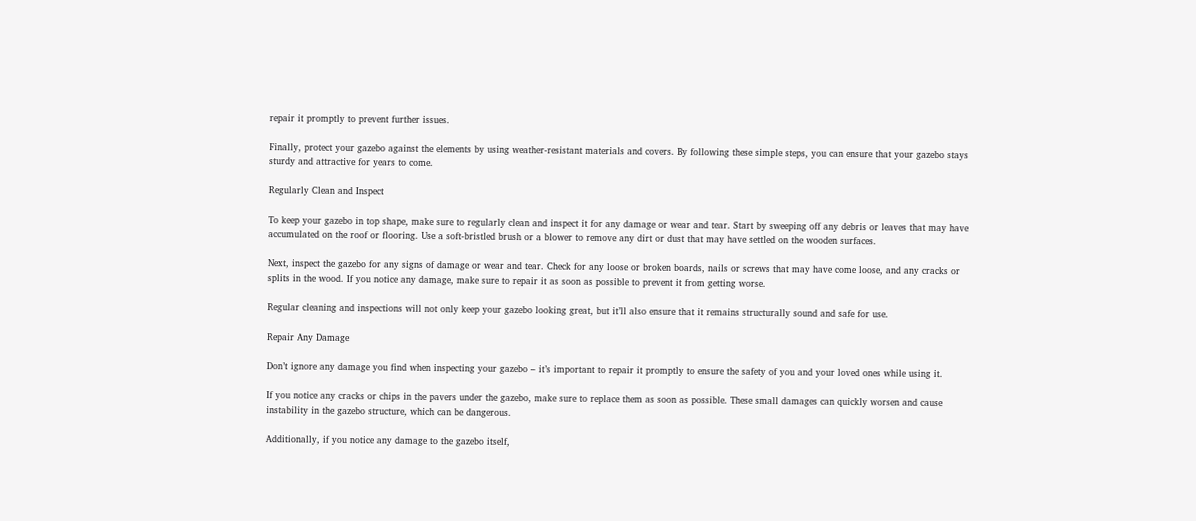repair it promptly to prevent further issues.

Finally, protect your gazebo against the elements by using weather-resistant materials and covers. By following these simple steps, you can ensure that your gazebo stays sturdy and attractive for years to come.

Regularly Clean and Inspect

To keep your gazebo in top shape, make sure to regularly clean and inspect it for any damage or wear and tear. Start by sweeping off any debris or leaves that may have accumulated on the roof or flooring. Use a soft-bristled brush or a blower to remove any dirt or dust that may have settled on the wooden surfaces.

Next, inspect the gazebo for any signs of damage or wear and tear. Check for any loose or broken boards, nails or screws that may have come loose, and any cracks or splits in the wood. If you notice any damage, make sure to repair it as soon as possible to prevent it from getting worse.

Regular cleaning and inspections will not only keep your gazebo looking great, but it’ll also ensure that it remains structurally sound and safe for use.

Repair Any Damage

Don’t ignore any damage you find when inspecting your gazebo – it’s important to repair it promptly to ensure the safety of you and your loved ones while using it.

If you notice any cracks or chips in the pavers under the gazebo, make sure to replace them as soon as possible. These small damages can quickly worsen and cause instability in the gazebo structure, which can be dangerous.

Additionally, if you notice any damage to the gazebo itself,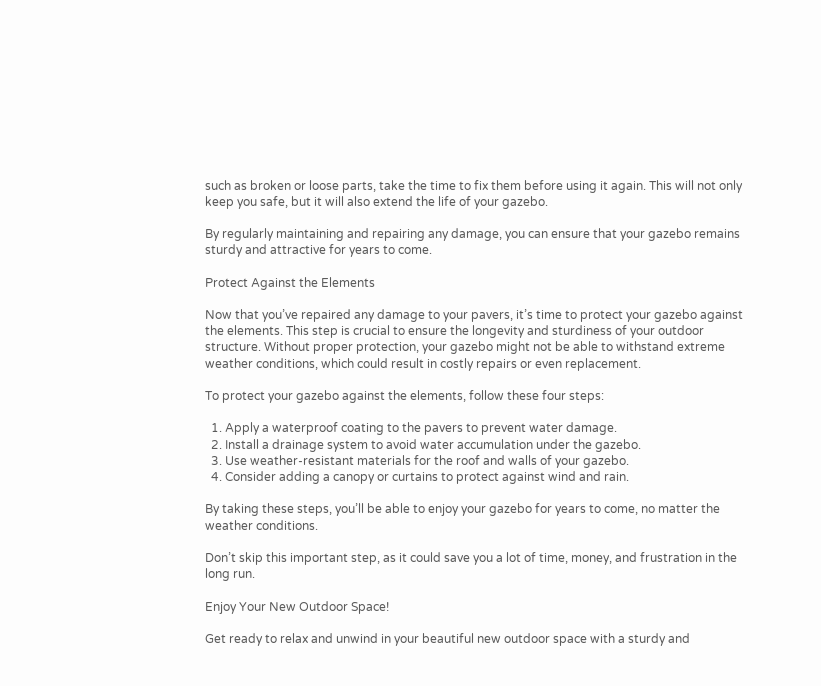such as broken or loose parts, take the time to fix them before using it again. This will not only keep you safe, but it will also extend the life of your gazebo.

By regularly maintaining and repairing any damage, you can ensure that your gazebo remains sturdy and attractive for years to come.

Protect Against the Elements

Now that you’ve repaired any damage to your pavers, it’s time to protect your gazebo against the elements. This step is crucial to ensure the longevity and sturdiness of your outdoor structure. Without proper protection, your gazebo might not be able to withstand extreme weather conditions, which could result in costly repairs or even replacement.

To protect your gazebo against the elements, follow these four steps:

  1. Apply a waterproof coating to the pavers to prevent water damage.
  2. Install a drainage system to avoid water accumulation under the gazebo.
  3. Use weather-resistant materials for the roof and walls of your gazebo.
  4. Consider adding a canopy or curtains to protect against wind and rain.

By taking these steps, you’ll be able to enjoy your gazebo for years to come, no matter the weather conditions.

Don’t skip this important step, as it could save you a lot of time, money, and frustration in the long run.

Enjoy Your New Outdoor Space!

Get ready to relax and unwind in your beautiful new outdoor space with a sturdy and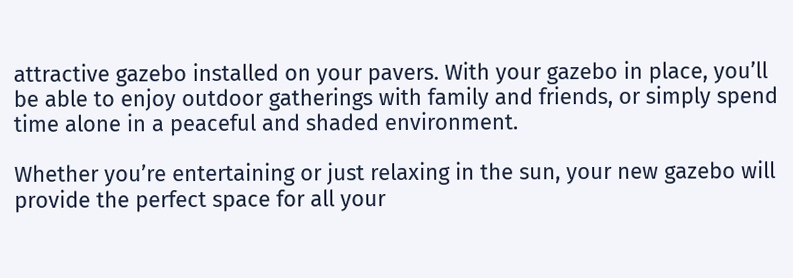attractive gazebo installed on your pavers. With your gazebo in place, you’ll be able to enjoy outdoor gatherings with family and friends, or simply spend time alone in a peaceful and shaded environment.

Whether you’re entertaining or just relaxing in the sun, your new gazebo will provide the perfect space for all your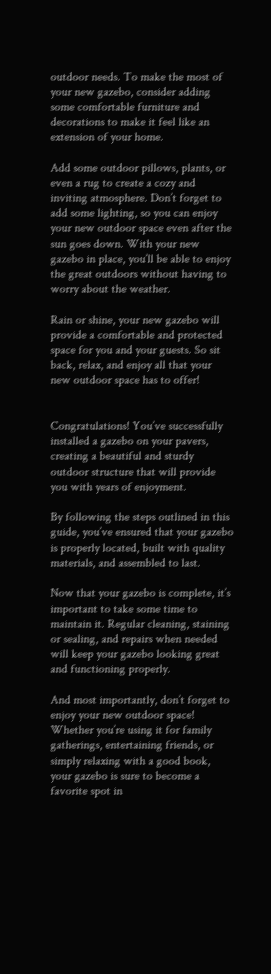outdoor needs. To make the most of your new gazebo, consider adding some comfortable furniture and decorations to make it feel like an extension of your home.

Add some outdoor pillows, plants, or even a rug to create a cozy and inviting atmosphere. Don’t forget to add some lighting, so you can enjoy your new outdoor space even after the sun goes down. With your new gazebo in place, you’ll be able to enjoy the great outdoors without having to worry about the weather.

Rain or shine, your new gazebo will provide a comfortable and protected space for you and your guests. So sit back, relax, and enjoy all that your new outdoor space has to offer!


Congratulations! You’ve successfully installed a gazebo on your pavers, creating a beautiful and sturdy outdoor structure that will provide you with years of enjoyment.

By following the steps outlined in this guide, you’ve ensured that your gazebo is properly located, built with quality materials, and assembled to last.

Now that your gazebo is complete, it’s important to take some time to maintain it. Regular cleaning, staining or sealing, and repairs when needed will keep your gazebo looking great and functioning properly.

And most importantly, don’t forget to enjoy your new outdoor space! Whether you’re using it for family gatherings, entertaining friends, or simply relaxing with a good book, your gazebo is sure to become a favorite spot in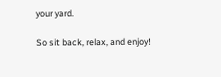your yard.

So sit back, relax, and enjoy!